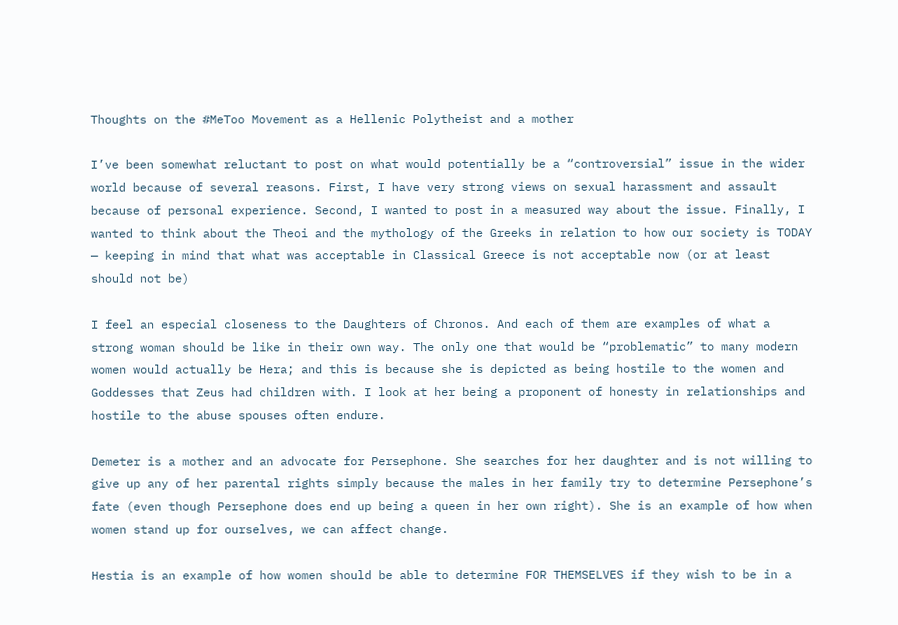Thoughts on the #MeToo Movement as a Hellenic Polytheist and a mother

I’ve been somewhat reluctant to post on what would potentially be a “controversial” issue in the wider world because of several reasons. First, I have very strong views on sexual harassment and assault because of personal experience. Second, I wanted to post in a measured way about the issue. Finally, I wanted to think about the Theoi and the mythology of the Greeks in relation to how our society is TODAY — keeping in mind that what was acceptable in Classical Greece is not acceptable now (or at least should not be)

I feel an especial closeness to the Daughters of Chronos. And each of them are examples of what a strong woman should be like in their own way. The only one that would be “problematic” to many modern women would actually be Hera; and this is because she is depicted as being hostile to the women and Goddesses that Zeus had children with. I look at her being a proponent of honesty in relationships and hostile to the abuse spouses often endure.

Demeter is a mother and an advocate for Persephone. She searches for her daughter and is not willing to give up any of her parental rights simply because the males in her family try to determine Persephone’s fate (even though Persephone does end up being a queen in her own right). She is an example of how when women stand up for ourselves, we can affect change.

Hestia is an example of how women should be able to determine FOR THEMSELVES if they wish to be in a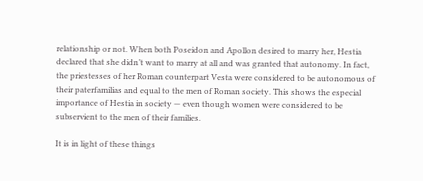relationship or not. When both Poseidon and Apollon desired to marry her, Hestia declared that she didn’t want to marry at all and was granted that autonomy. In fact, the priestesses of her Roman counterpart Vesta were considered to be autonomous of their paterfamilias and equal to the men of Roman society. This shows the especial importance of Hestia in society — even though women were considered to be subservient to the men of their families.

It is in light of these things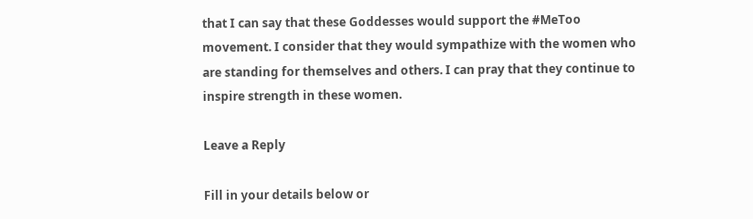that I can say that these Goddesses would support the #MeToo movement. I consider that they would sympathize with the women who are standing for themselves and others. I can pray that they continue to inspire strength in these women.

Leave a Reply

Fill in your details below or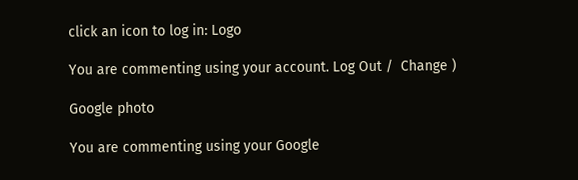click an icon to log in: Logo

You are commenting using your account. Log Out /  Change )

Google photo

You are commenting using your Google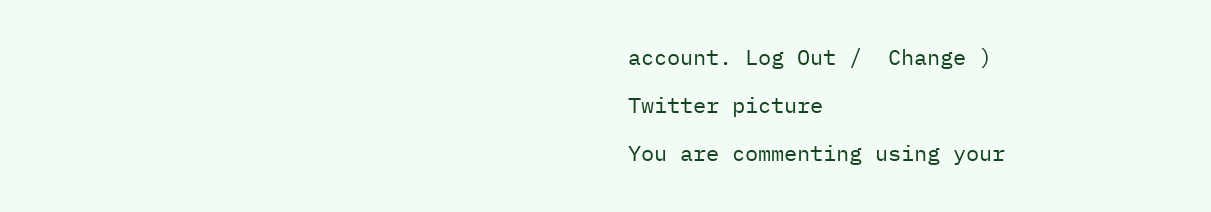account. Log Out /  Change )

Twitter picture

You are commenting using your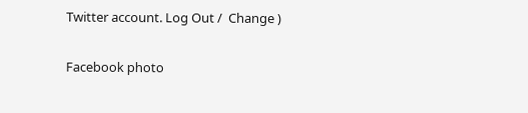Twitter account. Log Out /  Change )

Facebook photo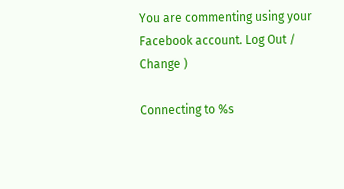You are commenting using your Facebook account. Log Out /  Change )

Connecting to %s